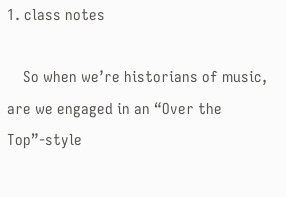1. class notes

    So when we’re historians of music, are we engaged in an “Over the Top”-style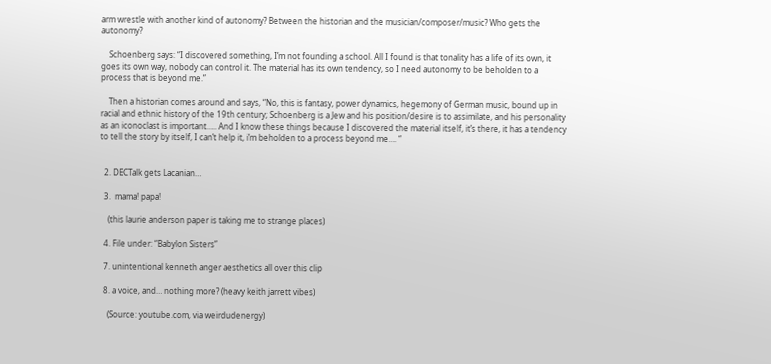arm wrestle with another kind of autonomy? Between the historian and the musician/composer/music? Who gets the autonomy?

    Schoenberg says: “I discovered something, I’m not founding a school. All I found is that tonality has a life of its own, it goes its own way, nobody can control it. The material has its own tendency, so I need autonomy to be beholden to a process that is beyond me.”

    Then a historian comes around and says, “No, this is fantasy, power dynamics, hegemony of German music, bound up in racial and ethnic history of the 19th century; Schoenberg is a Jew and his position/desire is to assimilate, and his personality as an iconoclast is important….. And I know these things because I discovered the material itself, it’s there, it has a tendency to tell the story by itself, I can’t help it, i’m beholden to a process beyond me…. “


  2. DECTalk gets Lacanian…

  3.  mama! papa!

    (this laurie anderson paper is taking me to strange places)

  4. File under: “Babylon Sisters”

  7. unintentional kenneth anger aesthetics all over this clip

  8. a voice, and… nothing more? (heavy keith jarrett vibes)

    (Source: youtube.com, via weirdudenergy)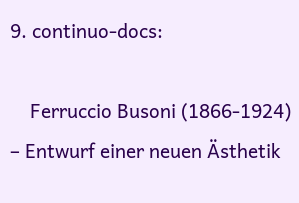9. continuo-docs:

    Ferruccio Busoni (1866-1924) – Entwurf einer neuen Ästhetik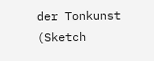der Tonkunst (Sketch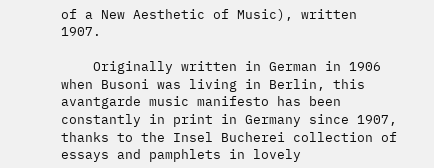of a New Aesthetic of Music), written 1907.

    Originally written in German in 1906 when Busoni was living in Berlin, this avantgarde music manifesto has been constantly in print in Germany since 1907, thanks to the Insel Bucherei collection of essays and pamphlets in lovely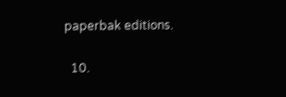paperbak editions.

  10.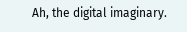Ah, the digital imaginary.